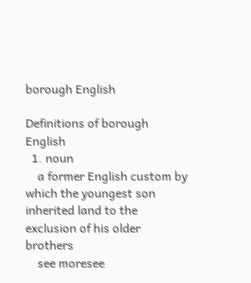borough English

Definitions of borough English
  1. noun
    a former English custom by which the youngest son inherited land to the exclusion of his older brothers
    see moresee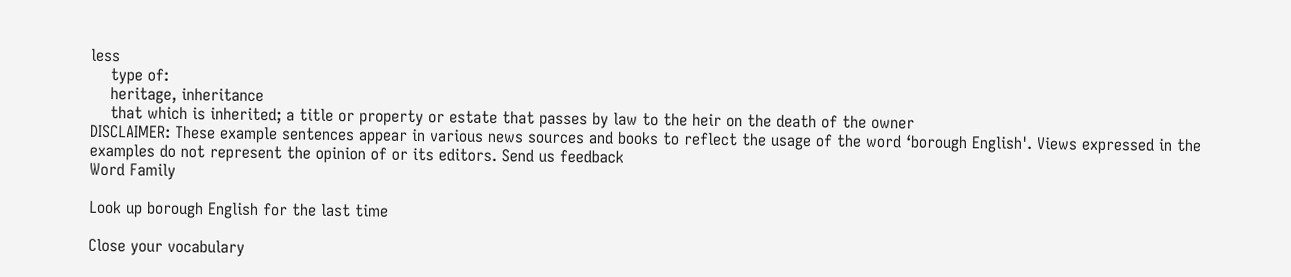less
    type of:
    heritage, inheritance
    that which is inherited; a title or property or estate that passes by law to the heir on the death of the owner
DISCLAIMER: These example sentences appear in various news sources and books to reflect the usage of the word ‘borough English'. Views expressed in the examples do not represent the opinion of or its editors. Send us feedback
Word Family

Look up borough English for the last time

Close your vocabulary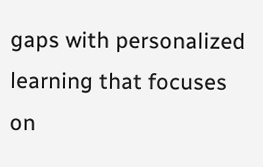gaps with personalized learning that focuses on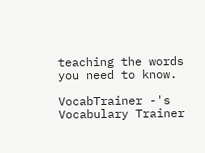teaching the words you need to know.

VocabTrainer -'s Vocabulary Trainer